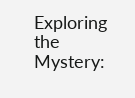Exploring the Mystery: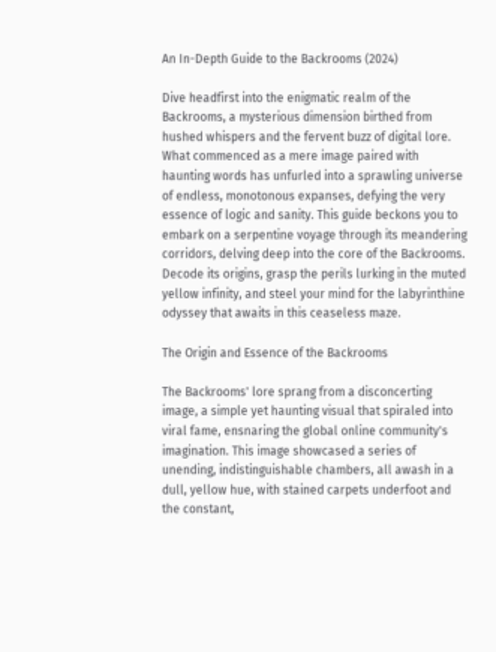An In-Depth Guide to the Backrooms (2024)

Dive headfirst into the enigmatic realm of the Backrooms, a mysterious dimension birthed from hushed whispers and the fervent buzz of digital lore. What commenced as a mere image paired with haunting words has unfurled into a sprawling universe of endless, monotonous expanses, defying the very essence of logic and sanity. This guide beckons you to embark on a serpentine voyage through its meandering corridors, delving deep into the core of the Backrooms. Decode its origins, grasp the perils lurking in the muted yellow infinity, and steel your mind for the labyrinthine odyssey that awaits in this ceaseless maze.

The Origin and Essence of the Backrooms

The Backrooms' lore sprang from a disconcerting image, a simple yet haunting visual that spiraled into viral fame, ensnaring the global online community's imagination. This image showcased a series of unending, indistinguishable chambers, all awash in a dull, yellow hue, with stained carpets underfoot and the constant,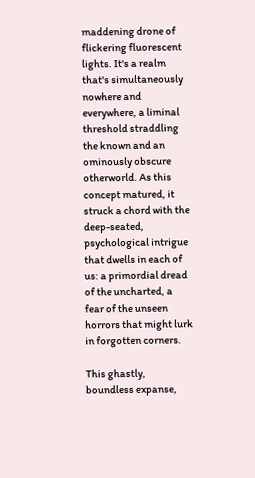maddening drone of flickering fluorescent lights. It's a realm that's simultaneously nowhere and everywhere, a liminal threshold straddling the known and an ominously obscure otherworld. As this concept matured, it struck a chord with the deep-seated, psychological intrigue that dwells in each of us: a primordial dread of the uncharted, a fear of the unseen horrors that might lurk in forgotten corners.

This ghastly, boundless expanse,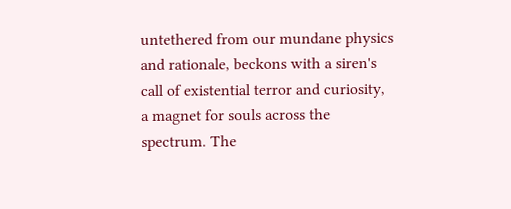untethered from our mundane physics and rationale, beckons with a siren's call of existential terror and curiosity, a magnet for souls across the spectrum. The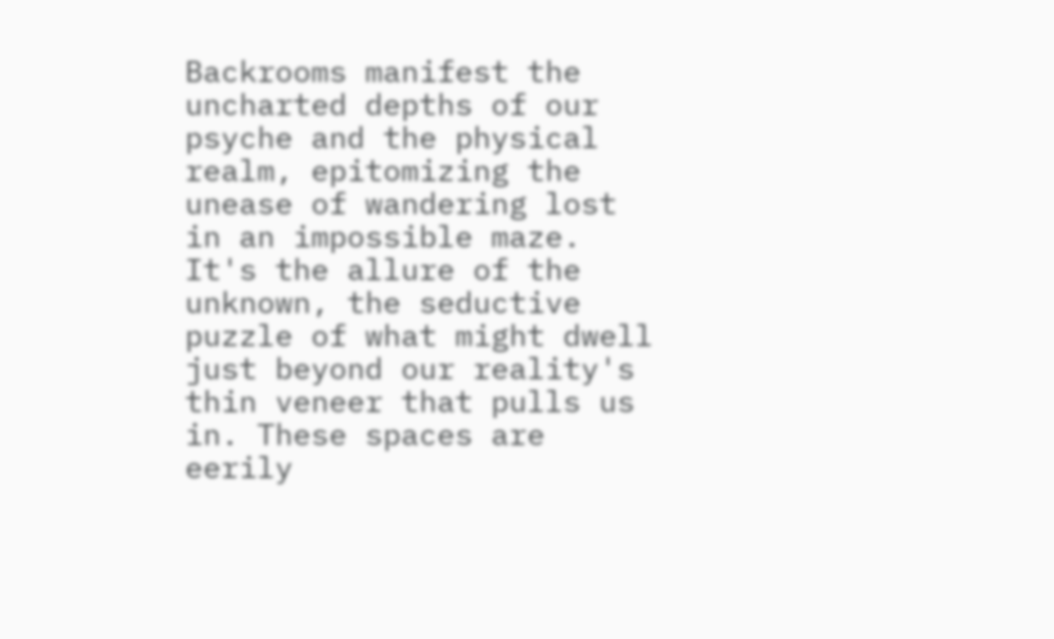Backrooms manifest the uncharted depths of our psyche and the physical realm, epitomizing the unease of wandering lost in an impossible maze. It's the allure of the unknown, the seductive puzzle of what might dwell just beyond our reality's thin veneer that pulls us in. These spaces are eerily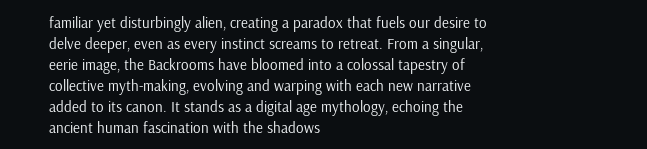familiar yet disturbingly alien, creating a paradox that fuels our desire to delve deeper, even as every instinct screams to retreat. From a singular, eerie image, the Backrooms have bloomed into a colossal tapestry of collective myth-making, evolving and warping with each new narrative added to its canon. It stands as a digital age mythology, echoing the ancient human fascination with the shadows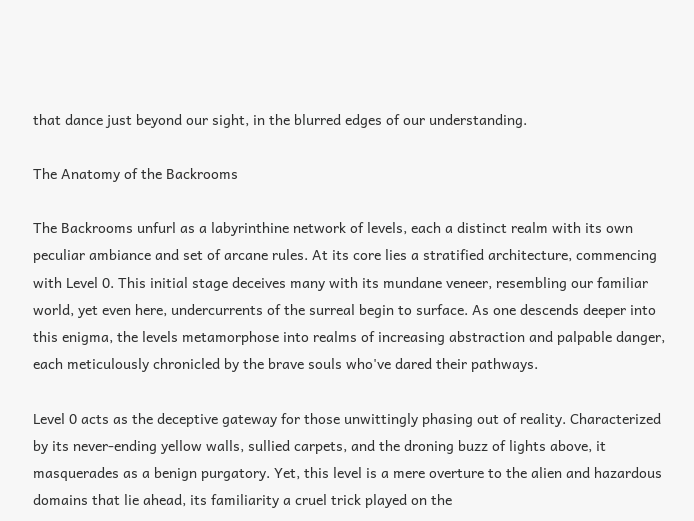that dance just beyond our sight, in the blurred edges of our understanding.

The Anatomy of the Backrooms

The Backrooms unfurl as a labyrinthine network of levels, each a distinct realm with its own peculiar ambiance and set of arcane rules. At its core lies a stratified architecture, commencing with Level 0. This initial stage deceives many with its mundane veneer, resembling our familiar world, yet even here, undercurrents of the surreal begin to surface. As one descends deeper into this enigma, the levels metamorphose into realms of increasing abstraction and palpable danger, each meticulously chronicled by the brave souls who've dared their pathways.

Level 0 acts as the deceptive gateway for those unwittingly phasing out of reality. Characterized by its never-ending yellow walls, sullied carpets, and the droning buzz of lights above, it masquerades as a benign purgatory. Yet, this level is a mere overture to the alien and hazardous domains that lie ahead, its familiarity a cruel trick played on the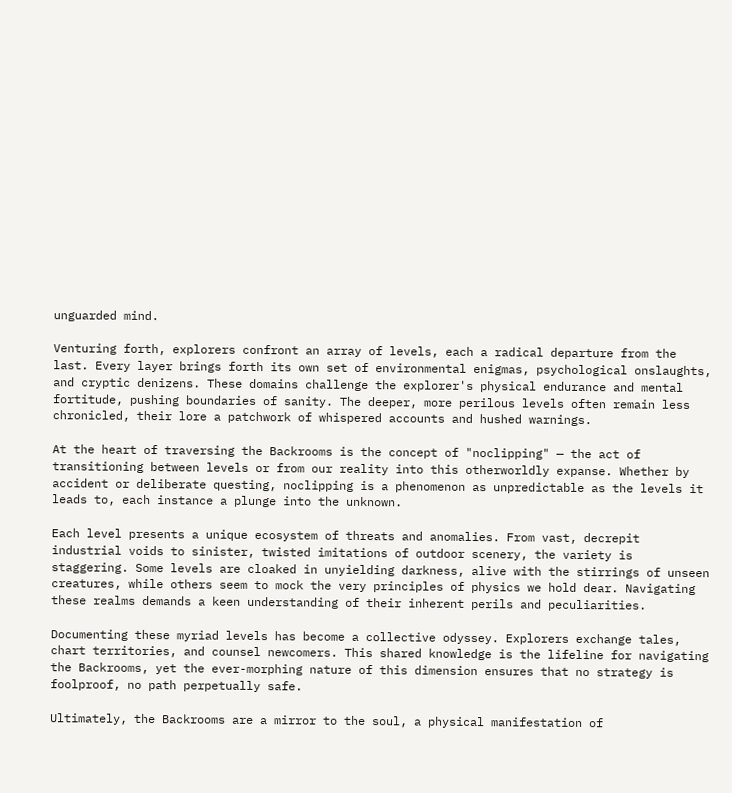unguarded mind.

Venturing forth, explorers confront an array of levels, each a radical departure from the last. Every layer brings forth its own set of environmental enigmas, psychological onslaughts, and cryptic denizens. These domains challenge the explorer's physical endurance and mental fortitude, pushing boundaries of sanity. The deeper, more perilous levels often remain less chronicled, their lore a patchwork of whispered accounts and hushed warnings.

At the heart of traversing the Backrooms is the concept of "noclipping" — the act of transitioning between levels or from our reality into this otherworldly expanse. Whether by accident or deliberate questing, noclipping is a phenomenon as unpredictable as the levels it leads to, each instance a plunge into the unknown.

Each level presents a unique ecosystem of threats and anomalies. From vast, decrepit industrial voids to sinister, twisted imitations of outdoor scenery, the variety is staggering. Some levels are cloaked in unyielding darkness, alive with the stirrings of unseen creatures, while others seem to mock the very principles of physics we hold dear. Navigating these realms demands a keen understanding of their inherent perils and peculiarities.

Documenting these myriad levels has become a collective odyssey. Explorers exchange tales, chart territories, and counsel newcomers. This shared knowledge is the lifeline for navigating the Backrooms, yet the ever-morphing nature of this dimension ensures that no strategy is foolproof, no path perpetually safe.

Ultimately, the Backrooms are a mirror to the soul, a physical manifestation of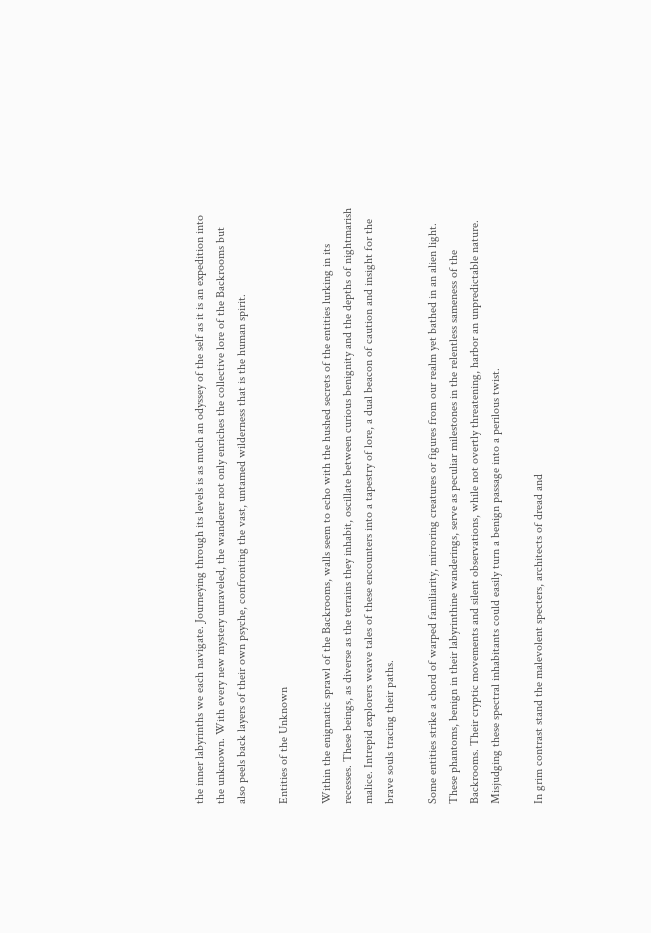the inner labyrinths we each navigate. Journeying through its levels is as much an odyssey of the self as it is an expedition into the unknown. With every new mystery unraveled, the wanderer not only enriches the collective lore of the Backrooms but also peels back layers of their own psyche, confronting the vast, untamed wilderness that is the human spirit.

Entities of the Unknown

Within the enigmatic sprawl of the Backrooms, walls seem to echo with the hushed secrets of the entities lurking in its recesses. These beings, as diverse as the terrains they inhabit, oscillate between curious benignity and the depths of nightmarish malice. Intrepid explorers weave tales of these encounters into a tapestry of lore, a dual beacon of caution and insight for the brave souls tracing their paths.

Some entities strike a chord of warped familiarity, mirroring creatures or figures from our realm yet bathed in an alien light. These phantoms, benign in their labyrinthine wanderings, serve as peculiar milestones in the relentless sameness of the Backrooms. Their cryptic movements and silent observations, while not overtly threatening, harbor an unpredictable nature. Misjudging these spectral inhabitants could easily turn a benign passage into a perilous twist.

In grim contrast stand the malevolent specters, architects of dread and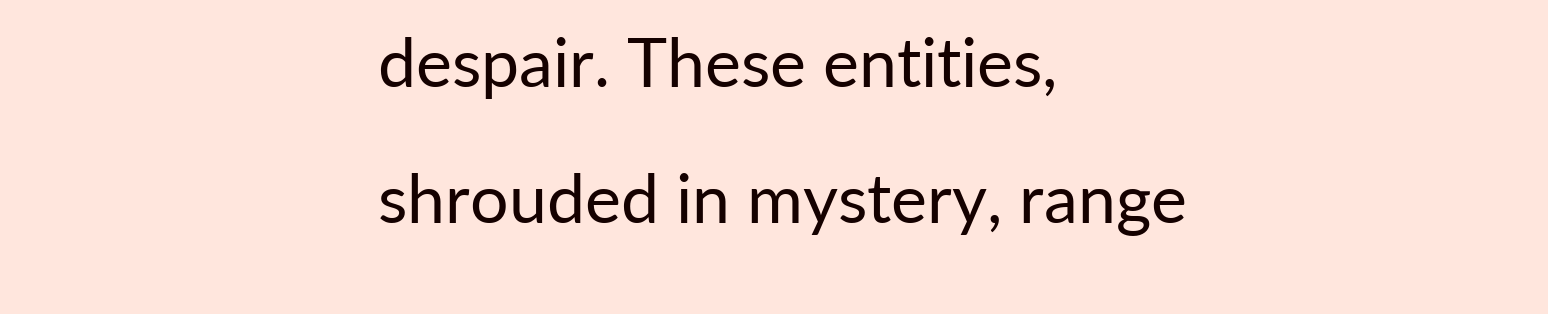despair. These entities, shrouded in mystery, range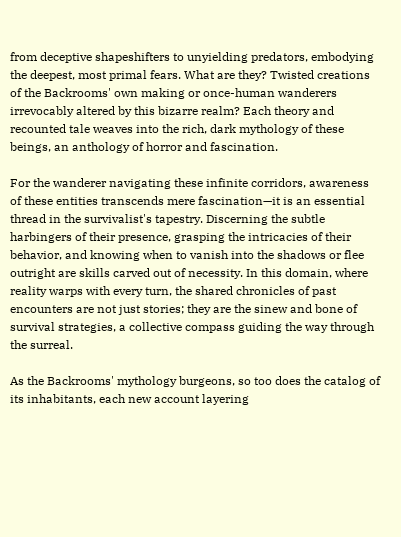from deceptive shapeshifters to unyielding predators, embodying the deepest, most primal fears. What are they? Twisted creations of the Backrooms' own making or once-human wanderers irrevocably altered by this bizarre realm? Each theory and recounted tale weaves into the rich, dark mythology of these beings, an anthology of horror and fascination.

For the wanderer navigating these infinite corridors, awareness of these entities transcends mere fascination—it is an essential thread in the survivalist's tapestry. Discerning the subtle harbingers of their presence, grasping the intricacies of their behavior, and knowing when to vanish into the shadows or flee outright are skills carved out of necessity. In this domain, where reality warps with every turn, the shared chronicles of past encounters are not just stories; they are the sinew and bone of survival strategies, a collective compass guiding the way through the surreal.

As the Backrooms' mythology burgeons, so too does the catalog of its inhabitants, each new account layering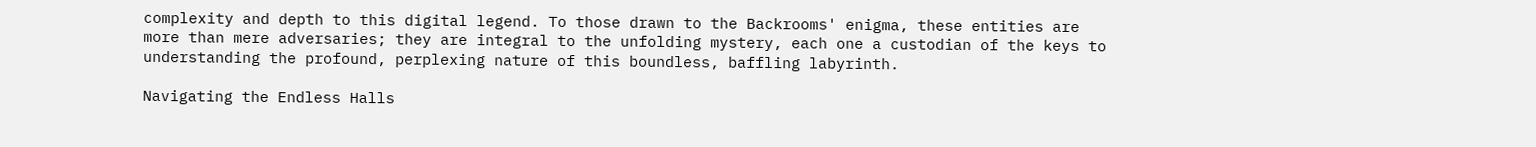complexity and depth to this digital legend. To those drawn to the Backrooms' enigma, these entities are more than mere adversaries; they are integral to the unfolding mystery, each one a custodian of the keys to understanding the profound, perplexing nature of this boundless, baffling labyrinth.

Navigating the Endless Halls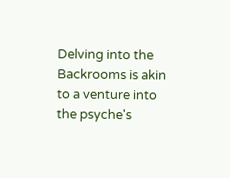Delving into the Backrooms is akin to a venture into the psyche's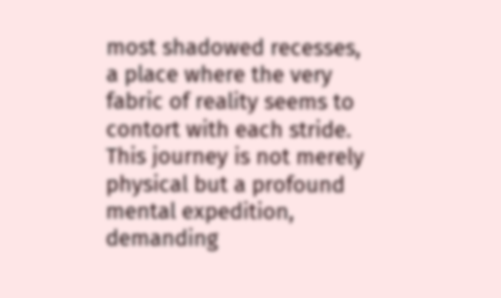most shadowed recesses, a place where the very fabric of reality seems to contort with each stride. This journey is not merely physical but a profound mental expedition, demanding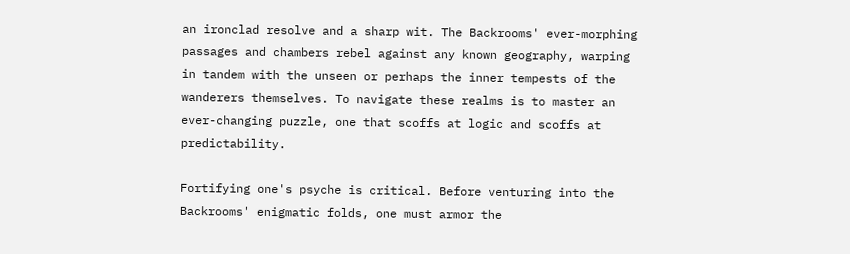an ironclad resolve and a sharp wit. The Backrooms' ever-morphing passages and chambers rebel against any known geography, warping in tandem with the unseen or perhaps the inner tempests of the wanderers themselves. To navigate these realms is to master an ever-changing puzzle, one that scoffs at logic and scoffs at predictability.

Fortifying one's psyche is critical. Before venturing into the Backrooms' enigmatic folds, one must armor the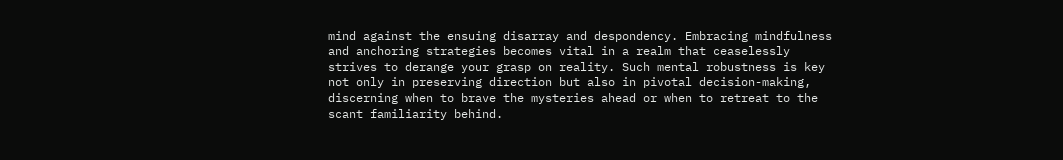mind against the ensuing disarray and despondency. Embracing mindfulness and anchoring strategies becomes vital in a realm that ceaselessly strives to derange your grasp on reality. Such mental robustness is key not only in preserving direction but also in pivotal decision-making, discerning when to brave the mysteries ahead or when to retreat to the scant familiarity behind.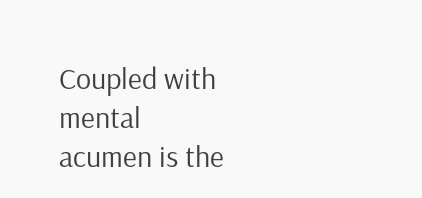Coupled with mental acumen is the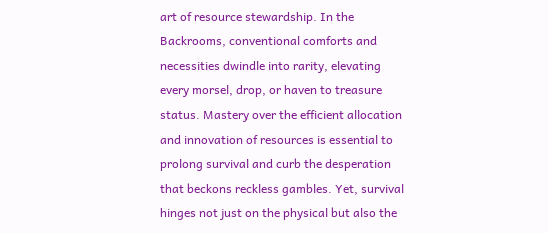art of resource stewardship. In the Backrooms, conventional comforts and necessities dwindle into rarity, elevating every morsel, drop, or haven to treasure status. Mastery over the efficient allocation and innovation of resources is essential to prolong survival and curb the desperation that beckons reckless gambles. Yet, survival hinges not just on the physical but also the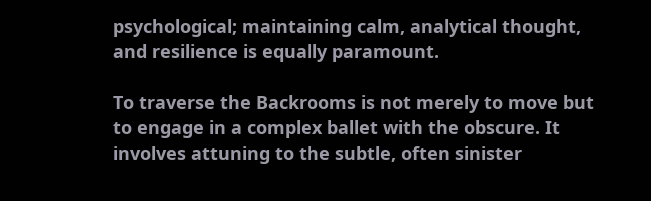psychological; maintaining calm, analytical thought, and resilience is equally paramount.

To traverse the Backrooms is not merely to move but to engage in a complex ballet with the obscure. It involves attuning to the subtle, often sinister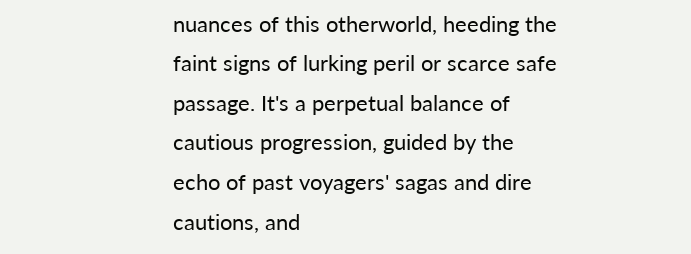nuances of this otherworld, heeding the faint signs of lurking peril or scarce safe passage. It's a perpetual balance of cautious progression, guided by the echo of past voyagers' sagas and dire cautions, and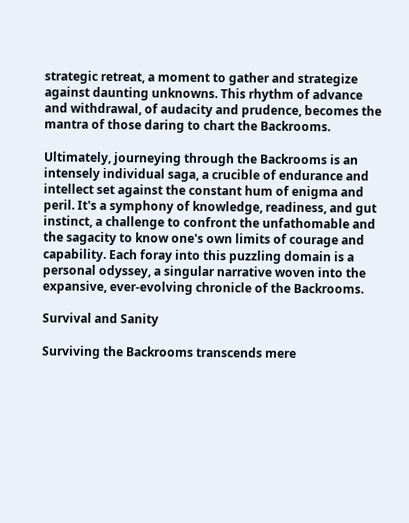strategic retreat, a moment to gather and strategize against daunting unknowns. This rhythm of advance and withdrawal, of audacity and prudence, becomes the mantra of those daring to chart the Backrooms.

Ultimately, journeying through the Backrooms is an intensely individual saga, a crucible of endurance and intellect set against the constant hum of enigma and peril. It's a symphony of knowledge, readiness, and gut instinct, a challenge to confront the unfathomable and the sagacity to know one's own limits of courage and capability. Each foray into this puzzling domain is a personal odyssey, a singular narrative woven into the expansive, ever-evolving chronicle of the Backrooms.

Survival and Sanity

Surviving the Backrooms transcends mere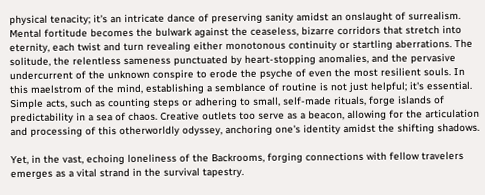physical tenacity; it's an intricate dance of preserving sanity amidst an onslaught of surrealism. Mental fortitude becomes the bulwark against the ceaseless, bizarre corridors that stretch into eternity, each twist and turn revealing either monotonous continuity or startling aberrations. The solitude, the relentless sameness punctuated by heart-stopping anomalies, and the pervasive undercurrent of the unknown conspire to erode the psyche of even the most resilient souls. In this maelstrom of the mind, establishing a semblance of routine is not just helpful; it's essential. Simple acts, such as counting steps or adhering to small, self-made rituals, forge islands of predictability in a sea of chaos. Creative outlets too serve as a beacon, allowing for the articulation and processing of this otherworldly odyssey, anchoring one's identity amidst the shifting shadows.

Yet, in the vast, echoing loneliness of the Backrooms, forging connections with fellow travelers emerges as a vital strand in the survival tapestry.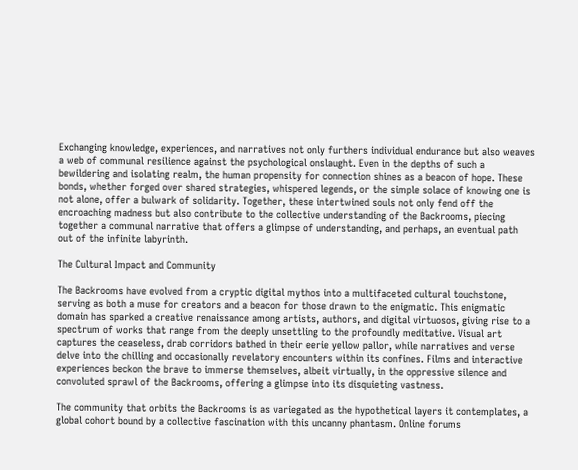Exchanging knowledge, experiences, and narratives not only furthers individual endurance but also weaves a web of communal resilience against the psychological onslaught. Even in the depths of such a bewildering and isolating realm, the human propensity for connection shines as a beacon of hope. These bonds, whether forged over shared strategies, whispered legends, or the simple solace of knowing one is not alone, offer a bulwark of solidarity. Together, these intertwined souls not only fend off the encroaching madness but also contribute to the collective understanding of the Backrooms, piecing together a communal narrative that offers a glimpse of understanding, and perhaps, an eventual path out of the infinite labyrinth.

The Cultural Impact and Community

The Backrooms have evolved from a cryptic digital mythos into a multifaceted cultural touchstone, serving as both a muse for creators and a beacon for those drawn to the enigmatic. This enigmatic domain has sparked a creative renaissance among artists, authors, and digital virtuosos, giving rise to a spectrum of works that range from the deeply unsettling to the profoundly meditative. Visual art captures the ceaseless, drab corridors bathed in their eerie yellow pallor, while narratives and verse delve into the chilling and occasionally revelatory encounters within its confines. Films and interactive experiences beckon the brave to immerse themselves, albeit virtually, in the oppressive silence and convoluted sprawl of the Backrooms, offering a glimpse into its disquieting vastness.

The community that orbits the Backrooms is as variegated as the hypothetical layers it contemplates, a global cohort bound by a collective fascination with this uncanny phantasm. Online forums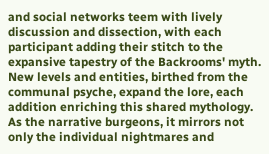and social networks teem with lively discussion and dissection, with each participant adding their stitch to the expansive tapestry of the Backrooms' myth. New levels and entities, birthed from the communal psyche, expand the lore, each addition enriching this shared mythology. As the narrative burgeons, it mirrors not only the individual nightmares and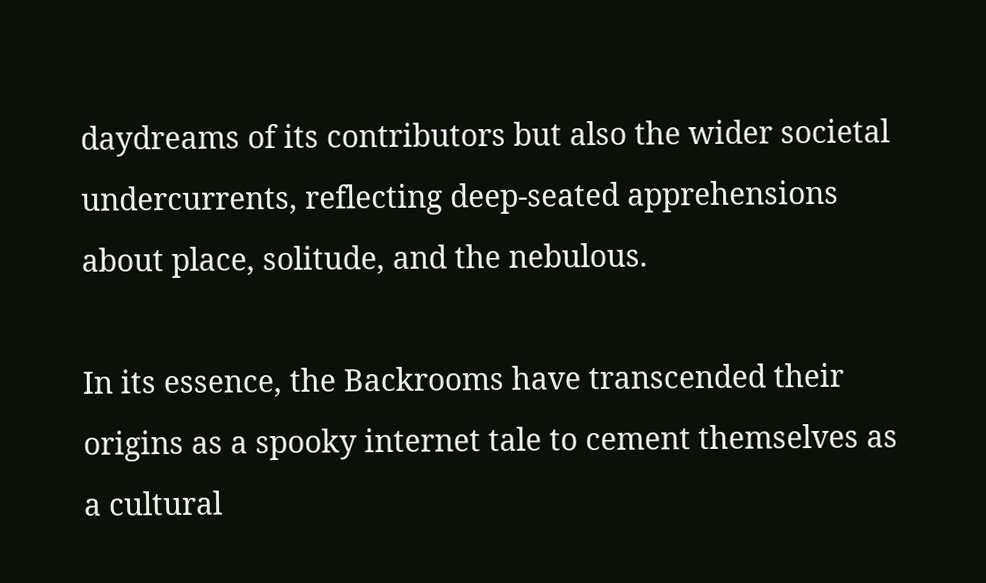daydreams of its contributors but also the wider societal undercurrents, reflecting deep-seated apprehensions about place, solitude, and the nebulous.

In its essence, the Backrooms have transcended their origins as a spooky internet tale to cement themselves as a cultural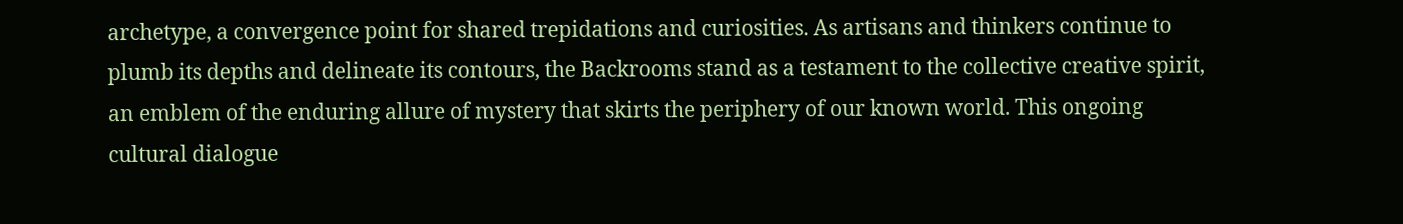archetype, a convergence point for shared trepidations and curiosities. As artisans and thinkers continue to plumb its depths and delineate its contours, the Backrooms stand as a testament to the collective creative spirit, an emblem of the enduring allure of mystery that skirts the periphery of our known world. This ongoing cultural dialogue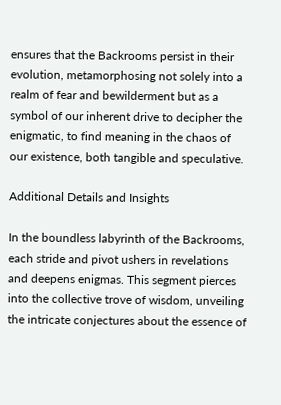ensures that the Backrooms persist in their evolution, metamorphosing not solely into a realm of fear and bewilderment but as a symbol of our inherent drive to decipher the enigmatic, to find meaning in the chaos of our existence, both tangible and speculative.

Additional Details and Insights

In the boundless labyrinth of the Backrooms, each stride and pivot ushers in revelations and deepens enigmas. This segment pierces into the collective trove of wisdom, unveiling the intricate conjectures about the essence of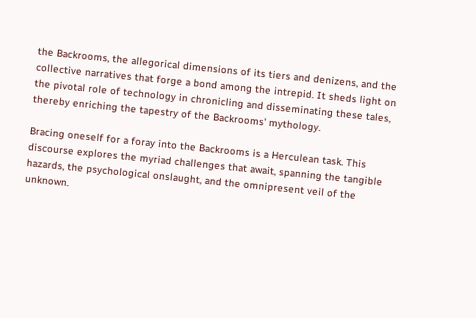the Backrooms, the allegorical dimensions of its tiers and denizens, and the collective narratives that forge a bond among the intrepid. It sheds light on the pivotal role of technology in chronicling and disseminating these tales, thereby enriching the tapestry of the Backrooms' mythology.

Bracing oneself for a foray into the Backrooms is a Herculean task. This discourse explores the myriad challenges that await, spanning the tangible hazards, the psychological onslaught, and the omnipresent veil of the unknown.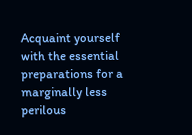Acquaint yourself with the essential preparations for a marginally less perilous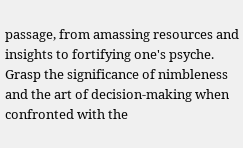passage, from amassing resources and insights to fortifying one's psyche. Grasp the significance of nimbleness and the art of decision-making when confronted with the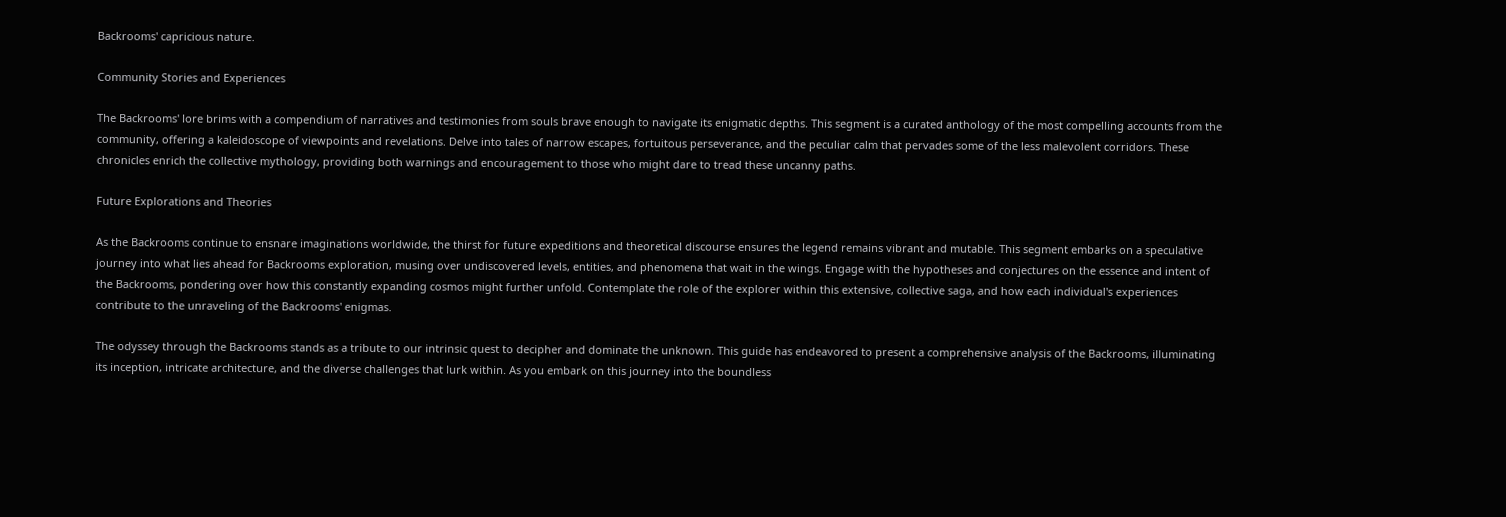Backrooms' capricious nature.

Community Stories and Experiences

The Backrooms' lore brims with a compendium of narratives and testimonies from souls brave enough to navigate its enigmatic depths. This segment is a curated anthology of the most compelling accounts from the community, offering a kaleidoscope of viewpoints and revelations. Delve into tales of narrow escapes, fortuitous perseverance, and the peculiar calm that pervades some of the less malevolent corridors. These chronicles enrich the collective mythology, providing both warnings and encouragement to those who might dare to tread these uncanny paths.

Future Explorations and Theories

As the Backrooms continue to ensnare imaginations worldwide, the thirst for future expeditions and theoretical discourse ensures the legend remains vibrant and mutable. This segment embarks on a speculative journey into what lies ahead for Backrooms exploration, musing over undiscovered levels, entities, and phenomena that wait in the wings. Engage with the hypotheses and conjectures on the essence and intent of the Backrooms, pondering over how this constantly expanding cosmos might further unfold. Contemplate the role of the explorer within this extensive, collective saga, and how each individual's experiences contribute to the unraveling of the Backrooms' enigmas.

The odyssey through the Backrooms stands as a tribute to our intrinsic quest to decipher and dominate the unknown. This guide has endeavored to present a comprehensive analysis of the Backrooms, illuminating its inception, intricate architecture, and the diverse challenges that lurk within. As you embark on this journey into the boundless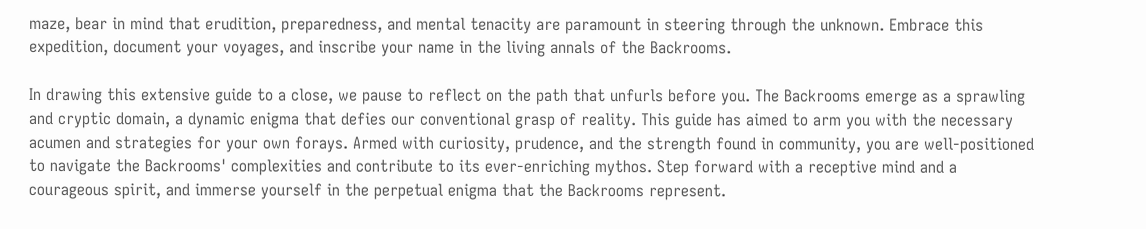maze, bear in mind that erudition, preparedness, and mental tenacity are paramount in steering through the unknown. Embrace this expedition, document your voyages, and inscribe your name in the living annals of the Backrooms.

In drawing this extensive guide to a close, we pause to reflect on the path that unfurls before you. The Backrooms emerge as a sprawling and cryptic domain, a dynamic enigma that defies our conventional grasp of reality. This guide has aimed to arm you with the necessary acumen and strategies for your own forays. Armed with curiosity, prudence, and the strength found in community, you are well-positioned to navigate the Backrooms' complexities and contribute to its ever-enriching mythos. Step forward with a receptive mind and a courageous spirit, and immerse yourself in the perpetual enigma that the Backrooms represent.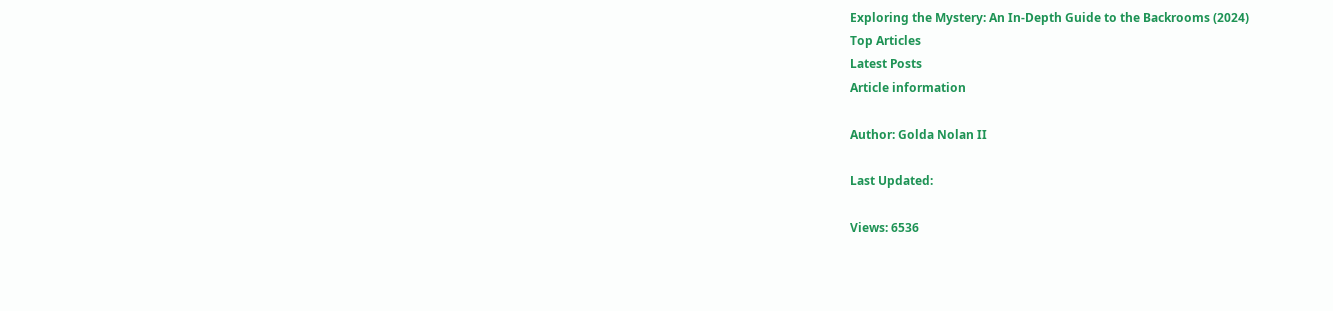Exploring the Mystery: An In-Depth Guide to the Backrooms (2024)
Top Articles
Latest Posts
Article information

Author: Golda Nolan II

Last Updated:

Views: 6536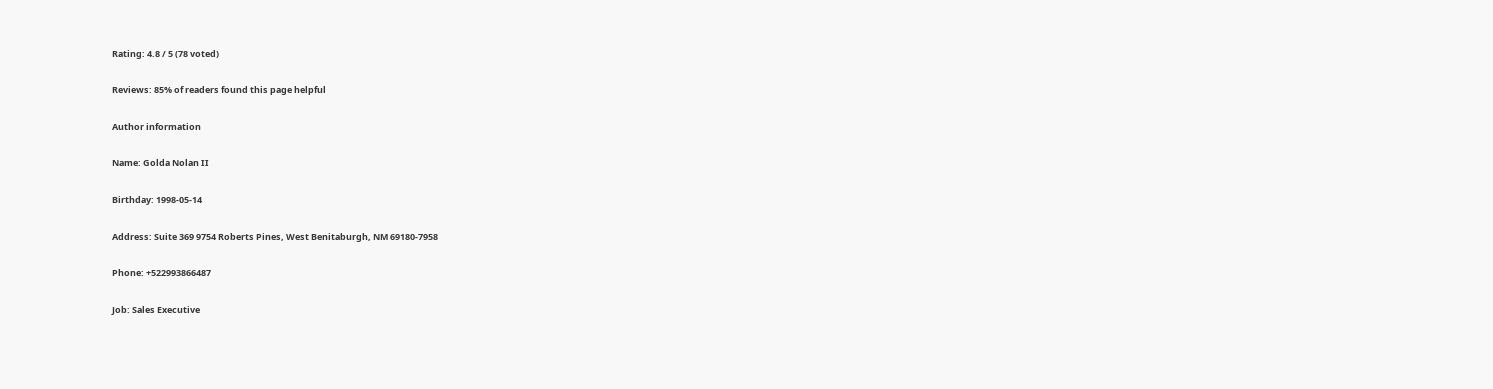Rating: 4.8 / 5 (78 voted)

Reviews: 85% of readers found this page helpful

Author information

Name: Golda Nolan II

Birthday: 1998-05-14

Address: Suite 369 9754 Roberts Pines, West Benitaburgh, NM 69180-7958

Phone: +522993866487

Job: Sales Executive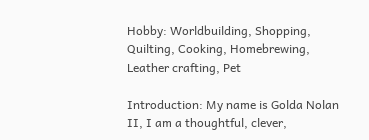Hobby: Worldbuilding, Shopping, Quilting, Cooking, Homebrewing, Leather crafting, Pet

Introduction: My name is Golda Nolan II, I am a thoughtful, clever,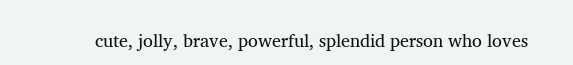cute, jolly, brave, powerful, splendid person who loves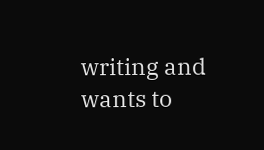writing and wants to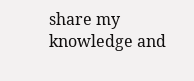share my knowledge and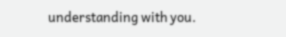understanding with you.